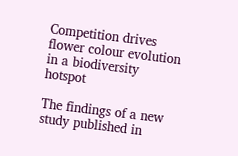Competition drives flower colour evolution in a biodiversity hotspot

The findings of a new study published in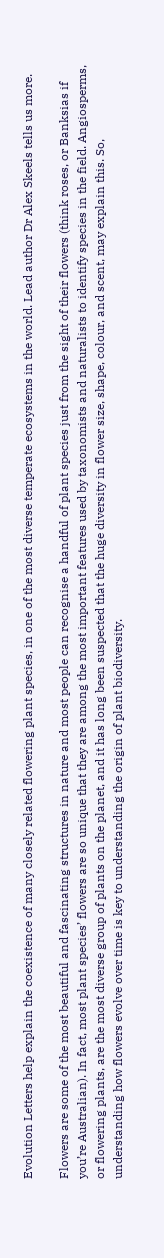Evolution Letters help explain the coexistence of many closely related flowering plant species, in one of the most diverse temperate ecosystems in the world. Lead author Dr Alex Skeels tells us more.

Flowers are some of the most beautiful and fascinating structures in nature and most people can recognise a handful of plant species just from the sight of their flowers (think roses, or Banksias if you’re Australian). In fact, most plant species’ flowers are so unique that they are among the most important features used by taxonomists and naturalists to identify species in the field. Angiosperms, or flowering plants, are the most diverse group of plants on the planet, and it has long been suspected that the huge diversity in flower size, shape, colour, and scent, may explain this. So, understanding how flowers evolve over time is key to understanding the origin of plant biodiversity.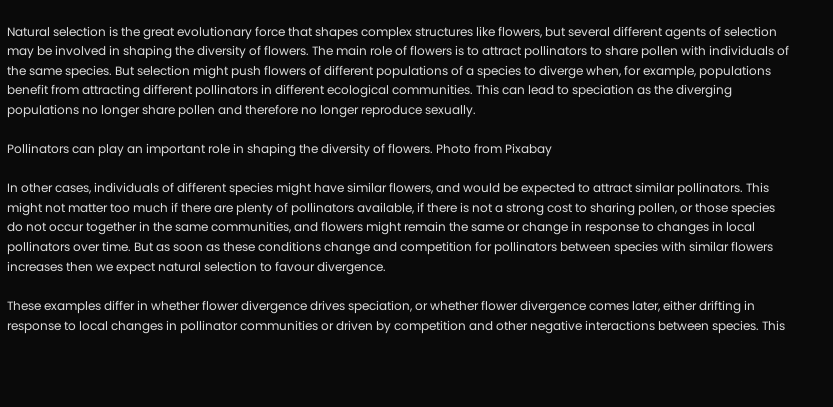Natural selection is the great evolutionary force that shapes complex structures like flowers, but several different agents of selection may be involved in shaping the diversity of flowers. The main role of flowers is to attract pollinators to share pollen with individuals of the same species. But selection might push flowers of different populations of a species to diverge when, for example, populations benefit from attracting different pollinators in different ecological communities. This can lead to speciation as the diverging populations no longer share pollen and therefore no longer reproduce sexually.

Pollinators can play an important role in shaping the diversity of flowers. Photo from Pixabay

In other cases, individuals of different species might have similar flowers, and would be expected to attract similar pollinators. This might not matter too much if there are plenty of pollinators available, if there is not a strong cost to sharing pollen, or those species do not occur together in the same communities, and flowers might remain the same or change in response to changes in local pollinators over time. But as soon as these conditions change and competition for pollinators between species with similar flowers increases then we expect natural selection to favour divergence.

These examples differ in whether flower divergence drives speciation, or whether flower divergence comes later, either drifting in response to local changes in pollinator communities or driven by competition and other negative interactions between species. This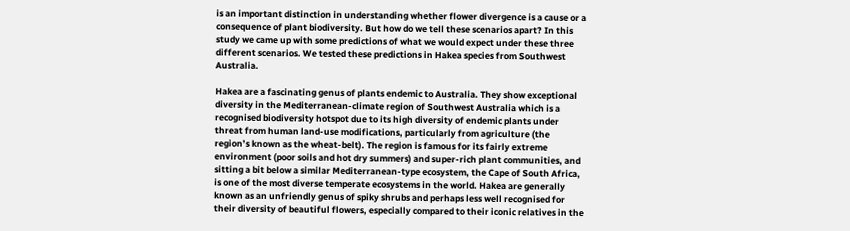is an important distinction in understanding whether flower divergence is a cause or a consequence of plant biodiversity. But how do we tell these scenarios apart? In this study we came up with some predictions of what we would expect under these three different scenarios. We tested these predictions in Hakea species from Southwest Australia.

Hakea are a fascinating genus of plants endemic to Australia. They show exceptional diversity in the Mediterranean-climate region of Southwest Australia which is a recognised biodiversity hotspot due to its high diversity of endemic plants under threat from human land-use modifications, particularly from agriculture (the region’s known as the wheat-belt). The region is famous for its fairly extreme environment (poor soils and hot dry summers) and super-rich plant communities, and sitting a bit below a similar Mediterranean-type ecosystem, the Cape of South Africa, is one of the most diverse temperate ecosystems in the world. Hakea are generally known as an unfriendly genus of spiky shrubs and perhaps less well recognised for their diversity of beautiful flowers, especially compared to their iconic relatives in the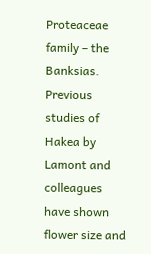Proteaceae family – the Banksias. Previous studies of Hakea by Lamont and colleagues have shown flower size and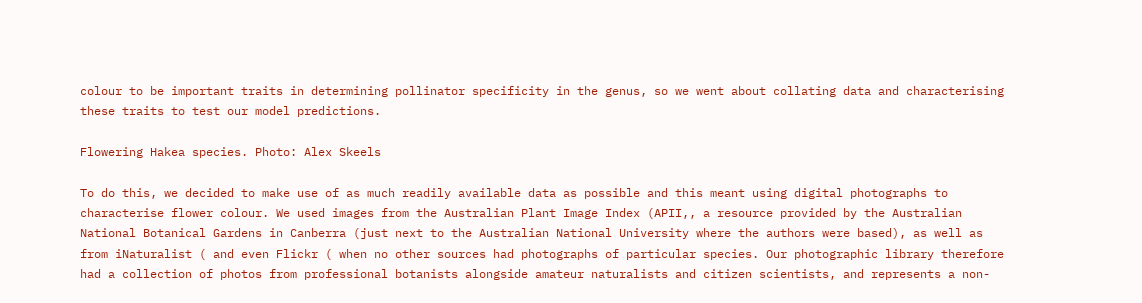colour to be important traits in determining pollinator specificity in the genus, so we went about collating data and characterising these traits to test our model predictions.

Flowering Hakea species. Photo: Alex Skeels

To do this, we decided to make use of as much readily available data as possible and this meant using digital photographs to characterise flower colour. We used images from the Australian Plant Image Index (APII,, a resource provided by the Australian National Botanical Gardens in Canberra (just next to the Australian National University where the authors were based), as well as from iNaturalist ( and even Flickr ( when no other sources had photographs of particular species. Our photographic library therefore had a collection of photos from professional botanists alongside amateur naturalists and citizen scientists, and represents a non-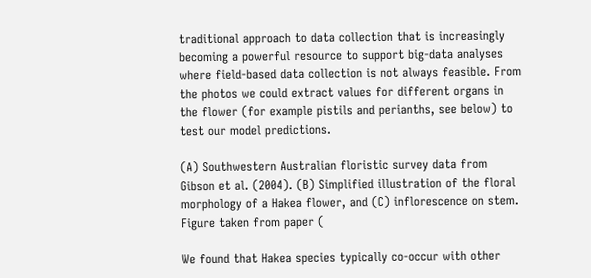traditional approach to data collection that is increasingly becoming a powerful resource to support big-data analyses where field-based data collection is not always feasible. From the photos we could extract values for different organs in the flower (for example pistils and perianths, see below) to test our model predictions.

(A) Southwestern Australian floristic survey data from Gibson et al. (2004). (B) Simplified illustration of the floral morphology of a Hakea flower, and (C) inflorescence on stem. Figure taken from paper (

We found that Hakea species typically co-occur with other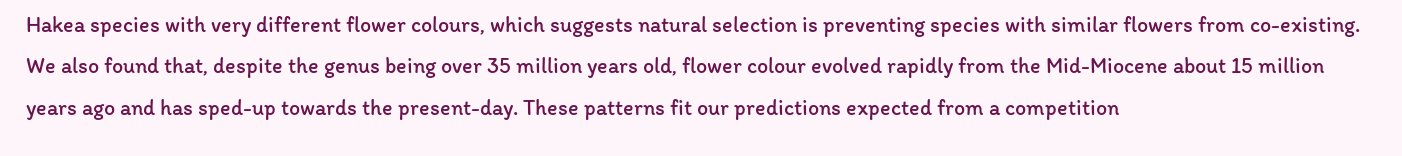Hakea species with very different flower colours, which suggests natural selection is preventing species with similar flowers from co-existing. We also found that, despite the genus being over 35 million years old, flower colour evolved rapidly from the Mid-Miocene about 15 million years ago and has sped-up towards the present-day. These patterns fit our predictions expected from a competition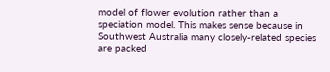model of flower evolution rather than a speciation model. This makes sense because in Southwest Australia many closely-related species are packed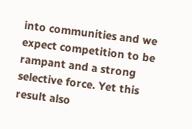into communities and we expect competition to be rampant and a strong selective force. Yet this result also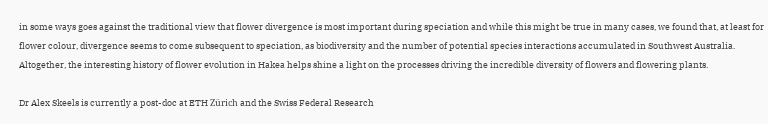in some ways goes against the traditional view that flower divergence is most important during speciation and while this might be true in many cases, we found that, at least for flower colour, divergence seems to come subsequent to speciation, as biodiversity and the number of potential species interactions accumulated in Southwest Australia. Altogether, the interesting history of flower evolution in Hakea helps shine a light on the processes driving the incredible diversity of flowers and flowering plants.

Dr Alex Skeels is currently a post-doc at ETH Zürich and the Swiss Federal Research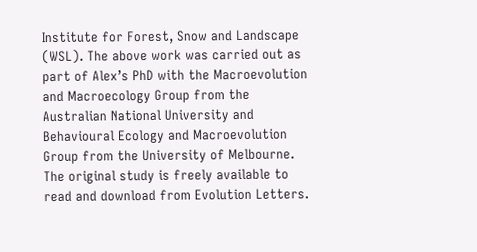Institute for Forest, Snow and Landscape (WSL). The above work was carried out as part of Alex’s PhD with the Macroevolution and Macroecology Group from the Australian National University and Behavioural Ecology and Macroevolution Group from the University of Melbourne. The original study is freely available to read and download from Evolution Letters.